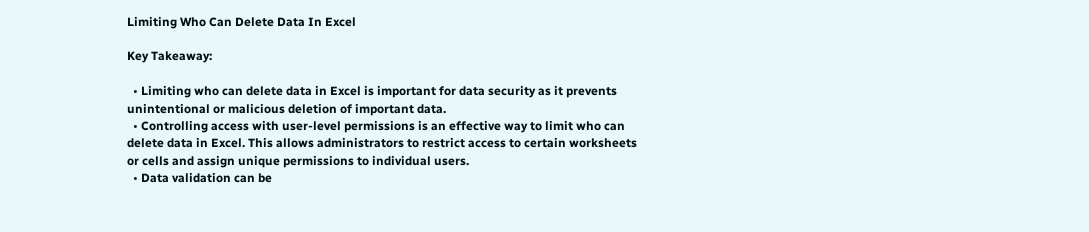Limiting Who Can Delete Data In Excel

Key Takeaway:

  • Limiting who can delete data in Excel is important for data security as it prevents unintentional or malicious deletion of important data.
  • Controlling access with user-level permissions is an effective way to limit who can delete data in Excel. This allows administrators to restrict access to certain worksheets or cells and assign unique permissions to individual users.
  • Data validation can be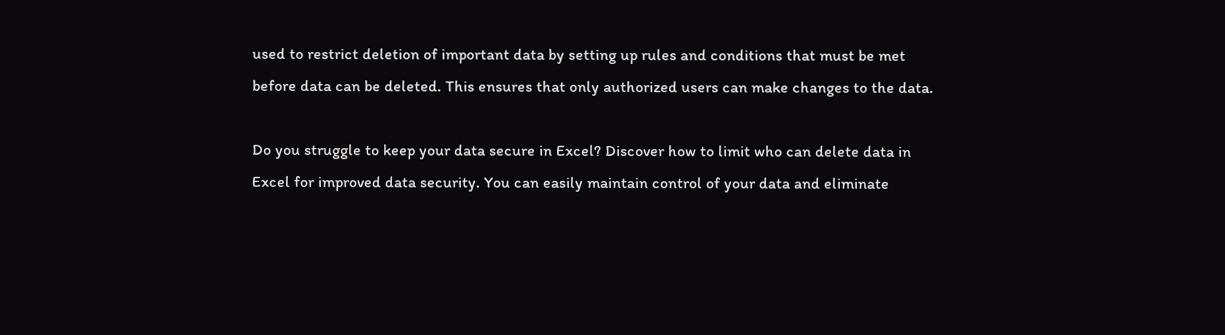used to restrict deletion of important data by setting up rules and conditions that must be met before data can be deleted. This ensures that only authorized users can make changes to the data.

Do you struggle to keep your data secure in Excel? Discover how to limit who can delete data in Excel for improved data security. You can easily maintain control of your data and eliminate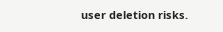user deletion risks.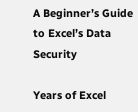A Beginner’s Guide to Excel’s Data Security

Years of Excel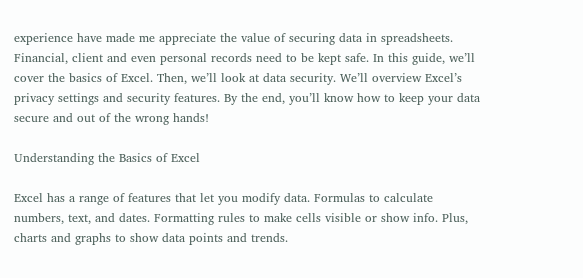experience have made me appreciate the value of securing data in spreadsheets. Financial, client and even personal records need to be kept safe. In this guide, we’ll cover the basics of Excel. Then, we’ll look at data security. We’ll overview Excel’s privacy settings and security features. By the end, you’ll know how to keep your data secure and out of the wrong hands!

Understanding the Basics of Excel

Excel has a range of features that let you modify data. Formulas to calculate numbers, text, and dates. Formatting rules to make cells visible or show info. Plus, charts and graphs to show data points and trends.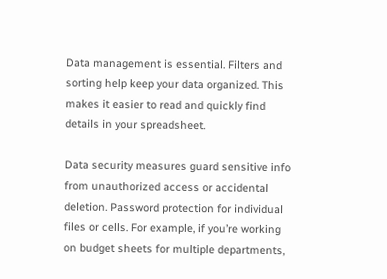Data management is essential. Filters and sorting help keep your data organized. This makes it easier to read and quickly find details in your spreadsheet.

Data security measures guard sensitive info from unauthorized access or accidental deletion. Password protection for individual files or cells. For example, if you’re working on budget sheets for multiple departments,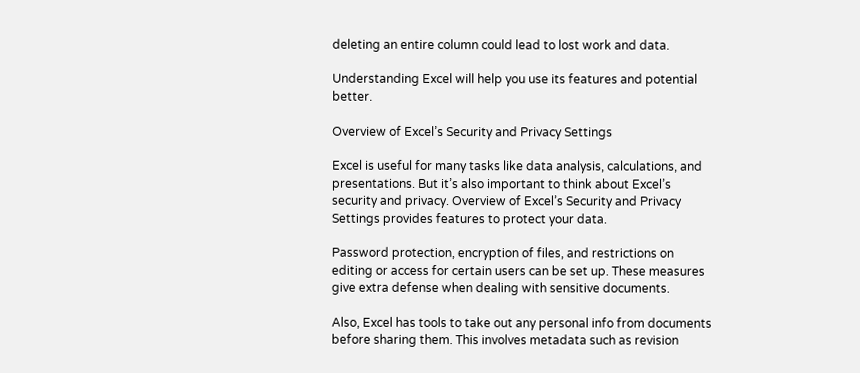deleting an entire column could lead to lost work and data.

Understanding Excel will help you use its features and potential better.

Overview of Excel’s Security and Privacy Settings

Excel is useful for many tasks like data analysis, calculations, and presentations. But it’s also important to think about Excel’s security and privacy. Overview of Excel’s Security and Privacy Settings provides features to protect your data.

Password protection, encryption of files, and restrictions on editing or access for certain users can be set up. These measures give extra defense when dealing with sensitive documents.

Also, Excel has tools to take out any personal info from documents before sharing them. This involves metadata such as revision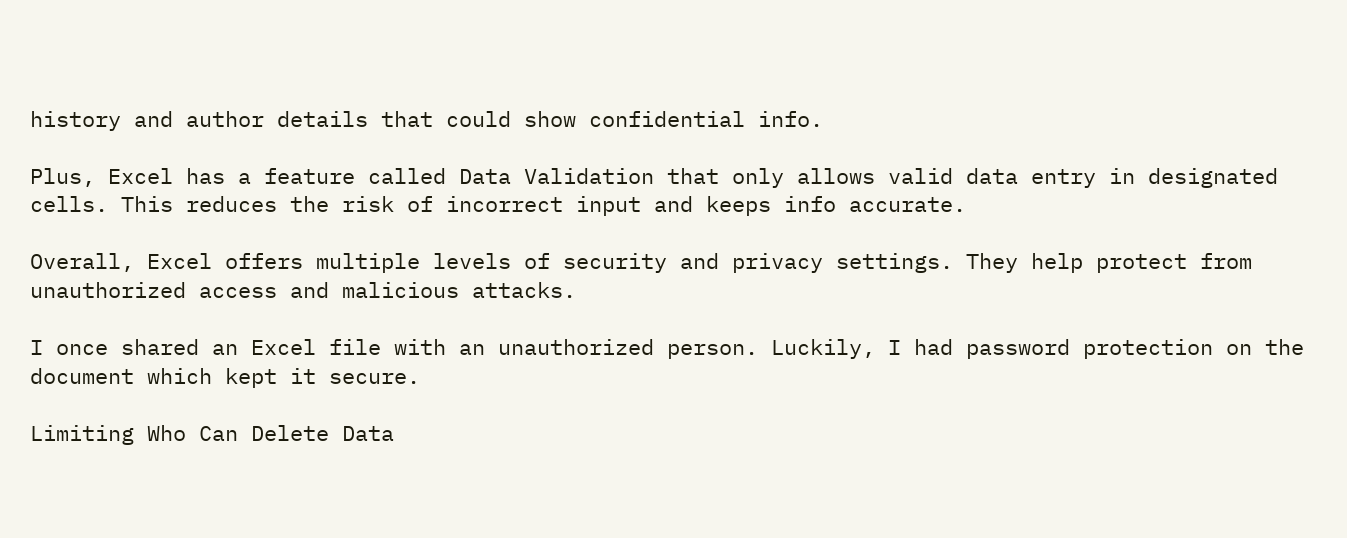history and author details that could show confidential info.

Plus, Excel has a feature called Data Validation that only allows valid data entry in designated cells. This reduces the risk of incorrect input and keeps info accurate.

Overall, Excel offers multiple levels of security and privacy settings. They help protect from unauthorized access and malicious attacks.

I once shared an Excel file with an unauthorized person. Luckily, I had password protection on the document which kept it secure.

Limiting Who Can Delete Data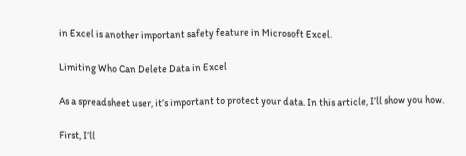in Excel is another important safety feature in Microsoft Excel.

Limiting Who Can Delete Data in Excel

As a spreadsheet user, it’s important to protect your data. In this article, I’ll show you how.

First, I’ll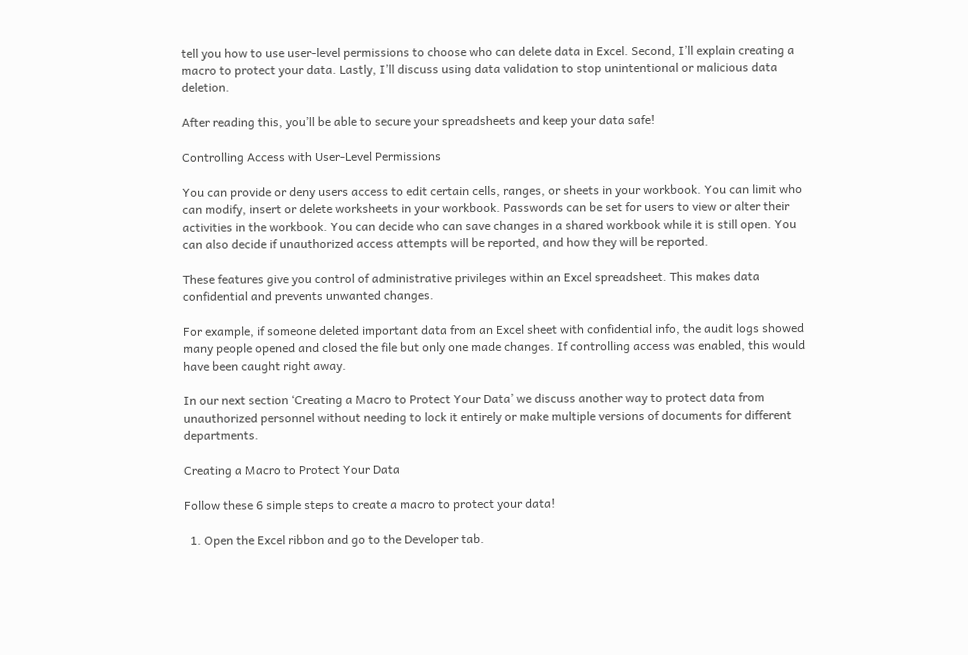tell you how to use user-level permissions to choose who can delete data in Excel. Second, I’ll explain creating a macro to protect your data. Lastly, I’ll discuss using data validation to stop unintentional or malicious data deletion.

After reading this, you’ll be able to secure your spreadsheets and keep your data safe!

Controlling Access with User-Level Permissions

You can provide or deny users access to edit certain cells, ranges, or sheets in your workbook. You can limit who can modify, insert or delete worksheets in your workbook. Passwords can be set for users to view or alter their activities in the workbook. You can decide who can save changes in a shared workbook while it is still open. You can also decide if unauthorized access attempts will be reported, and how they will be reported.

These features give you control of administrative privileges within an Excel spreadsheet. This makes data confidential and prevents unwanted changes.

For example, if someone deleted important data from an Excel sheet with confidential info, the audit logs showed many people opened and closed the file but only one made changes. If controlling access was enabled, this would have been caught right away.

In our next section ‘Creating a Macro to Protect Your Data’ we discuss another way to protect data from unauthorized personnel without needing to lock it entirely or make multiple versions of documents for different departments.

Creating a Macro to Protect Your Data

Follow these 6 simple steps to create a macro to protect your data!

  1. Open the Excel ribbon and go to the Developer tab.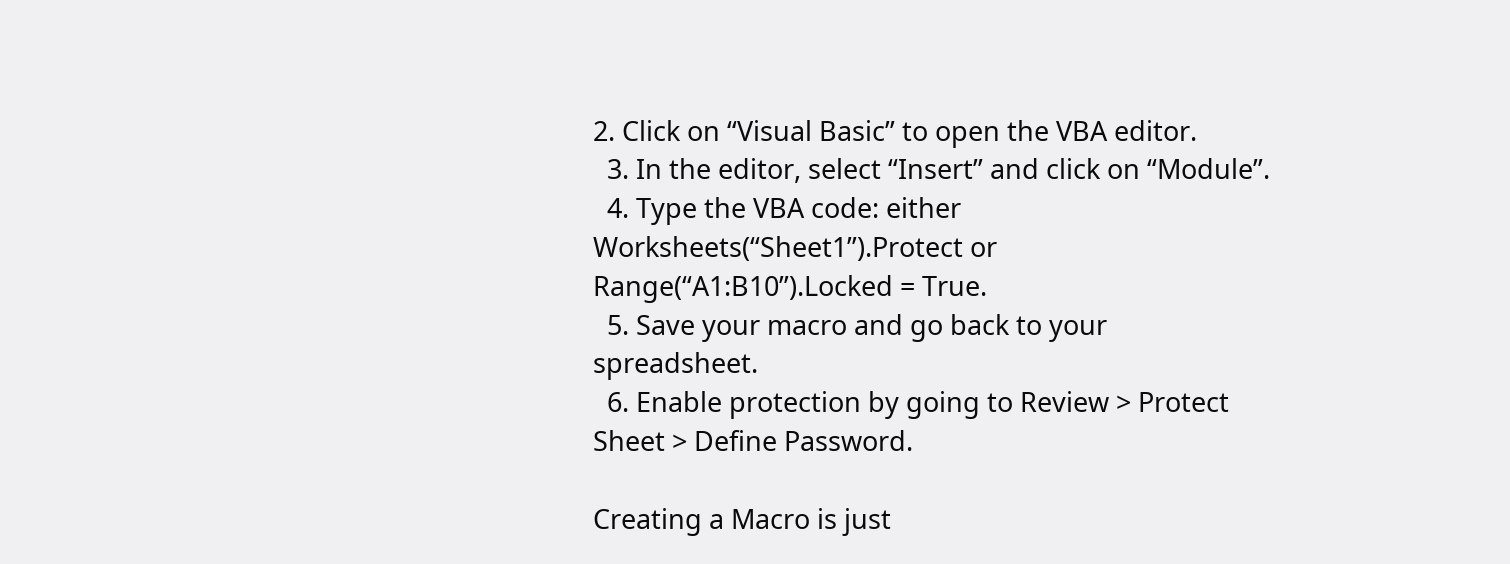2. Click on “Visual Basic” to open the VBA editor.
  3. In the editor, select “Insert” and click on “Module”.
  4. Type the VBA code: either Worksheets(“Sheet1”).Protect or Range(“A1:B10”).Locked = True.
  5. Save your macro and go back to your spreadsheet.
  6. Enable protection by going to Review > Protect Sheet > Define Password.

Creating a Macro is just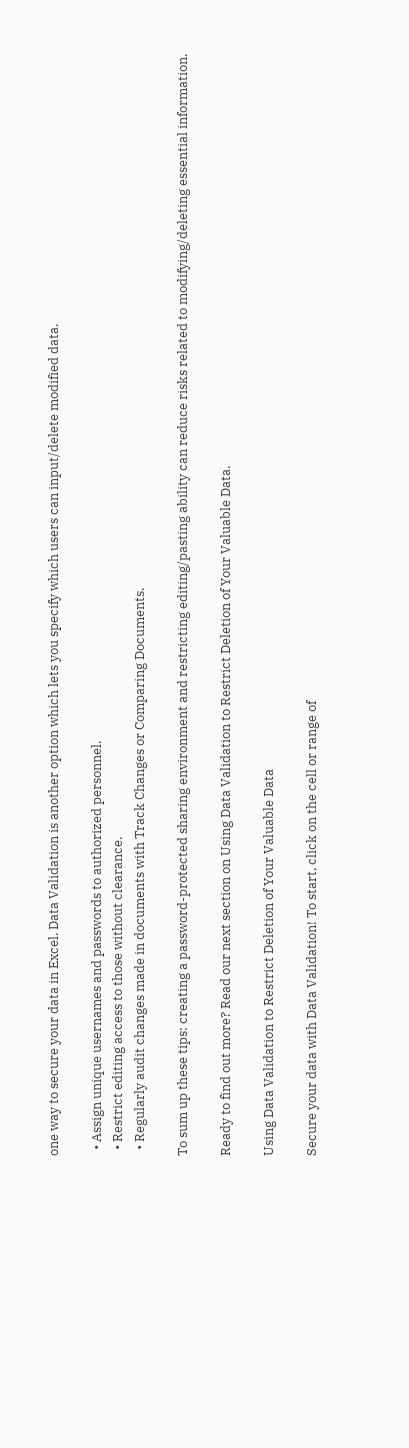one way to secure your data in Excel. Data Validation is another option which lets you specify which users can input/delete modified data.

  • Assign unique usernames and passwords to authorized personnel.
  • Restrict editing access to those without clearance.
  • Regularly audit changes made in documents with Track Changes or Comparing Documents.

To sum up these tips: creating a password-protected sharing environment and restricting editing/pasting ability can reduce risks related to modifying/deleting essential information.

Ready to find out more? Read our next section on Using Data Validation to Restrict Deletion of Your Valuable Data.

Using Data Validation to Restrict Deletion of Your Valuable Data

Secure your data with Data Validation! To start, click on the cell or range of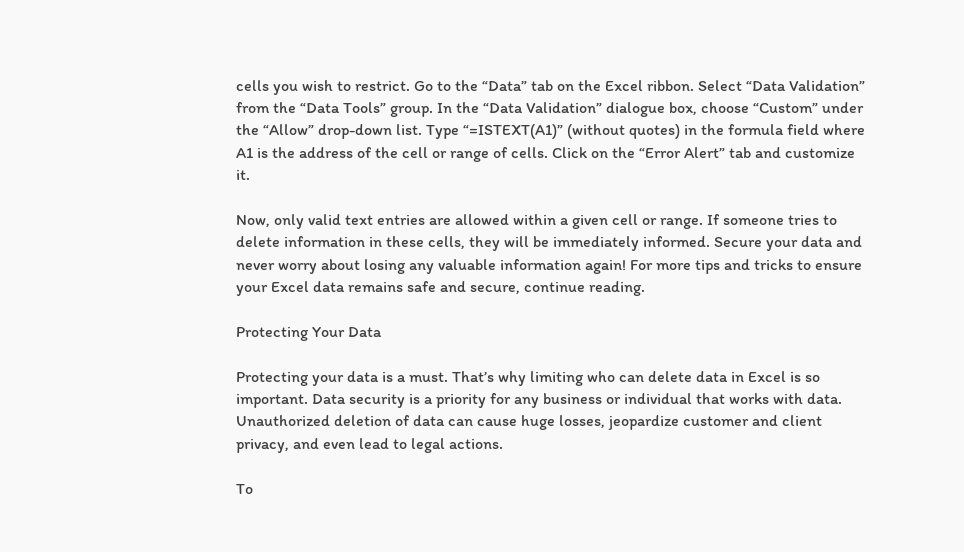cells you wish to restrict. Go to the “Data” tab on the Excel ribbon. Select “Data Validation” from the “Data Tools” group. In the “Data Validation” dialogue box, choose “Custom” under the “Allow” drop-down list. Type “=ISTEXT(A1)” (without quotes) in the formula field where A1 is the address of the cell or range of cells. Click on the “Error Alert” tab and customize it.

Now, only valid text entries are allowed within a given cell or range. If someone tries to delete information in these cells, they will be immediately informed. Secure your data and never worry about losing any valuable information again! For more tips and tricks to ensure your Excel data remains safe and secure, continue reading.

Protecting Your Data

Protecting your data is a must. That’s why limiting who can delete data in Excel is so important. Data security is a priority for any business or individual that works with data. Unauthorized deletion of data can cause huge losses, jeopardize customer and client privacy, and even lead to legal actions.

To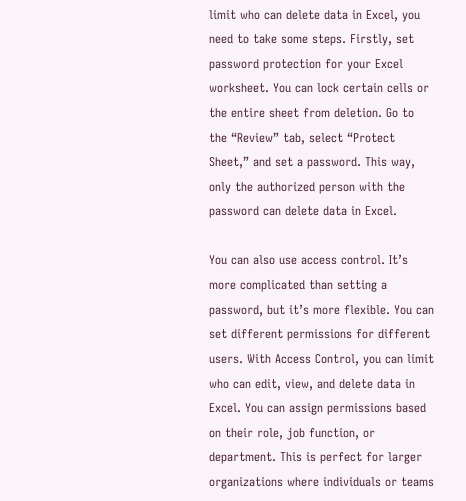limit who can delete data in Excel, you need to take some steps. Firstly, set password protection for your Excel worksheet. You can lock certain cells or the entire sheet from deletion. Go to the “Review” tab, select “Protect Sheet,” and set a password. This way, only the authorized person with the password can delete data in Excel.

You can also use access control. It’s more complicated than setting a password, but it’s more flexible. You can set different permissions for different users. With Access Control, you can limit who can edit, view, and delete data in Excel. You can assign permissions based on their role, job function, or department. This is perfect for larger organizations where individuals or teams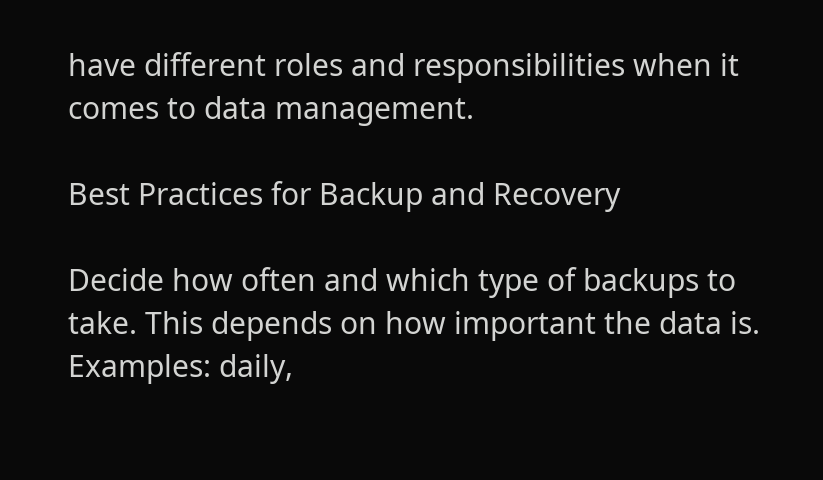have different roles and responsibilities when it comes to data management.

Best Practices for Backup and Recovery

Decide how often and which type of backups to take. This depends on how important the data is. Examples: daily,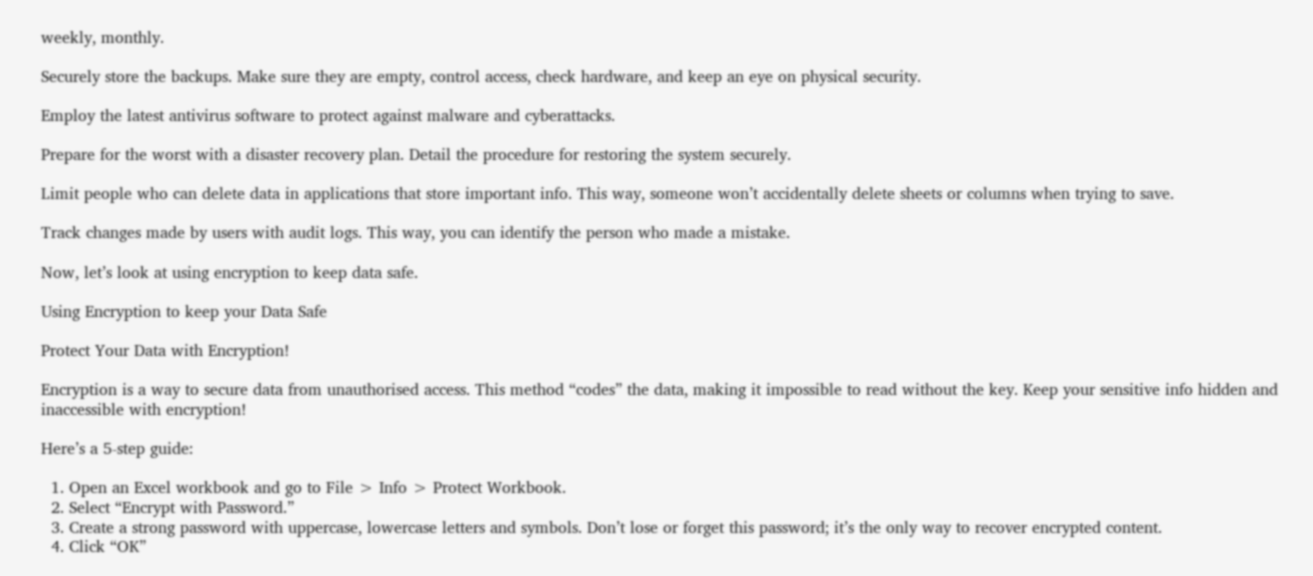weekly, monthly.

Securely store the backups. Make sure they are empty, control access, check hardware, and keep an eye on physical security.

Employ the latest antivirus software to protect against malware and cyberattacks.

Prepare for the worst with a disaster recovery plan. Detail the procedure for restoring the system securely.

Limit people who can delete data in applications that store important info. This way, someone won’t accidentally delete sheets or columns when trying to save.

Track changes made by users with audit logs. This way, you can identify the person who made a mistake.

Now, let’s look at using encryption to keep data safe.

Using Encryption to keep your Data Safe

Protect Your Data with Encryption!

Encryption is a way to secure data from unauthorised access. This method “codes” the data, making it impossible to read without the key. Keep your sensitive info hidden and inaccessible with encryption!

Here’s a 5-step guide:

  1. Open an Excel workbook and go to File > Info > Protect Workbook.
  2. Select “Encrypt with Password.”
  3. Create a strong password with uppercase, lowercase letters and symbols. Don’t lose or forget this password; it’s the only way to recover encrypted content.
  4. Click “OK”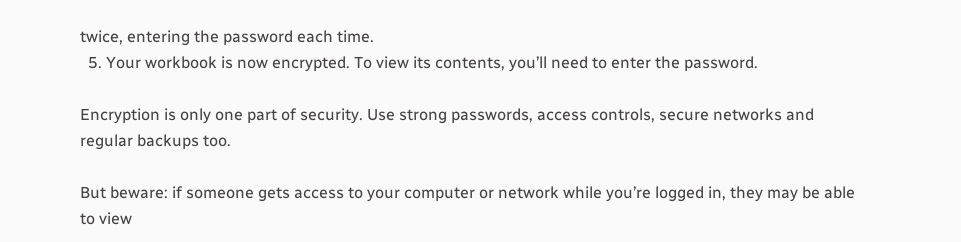twice, entering the password each time.
  5. Your workbook is now encrypted. To view its contents, you’ll need to enter the password.

Encryption is only one part of security. Use strong passwords, access controls, secure networks and regular backups too.

But beware: if someone gets access to your computer or network while you’re logged in, they may be able to view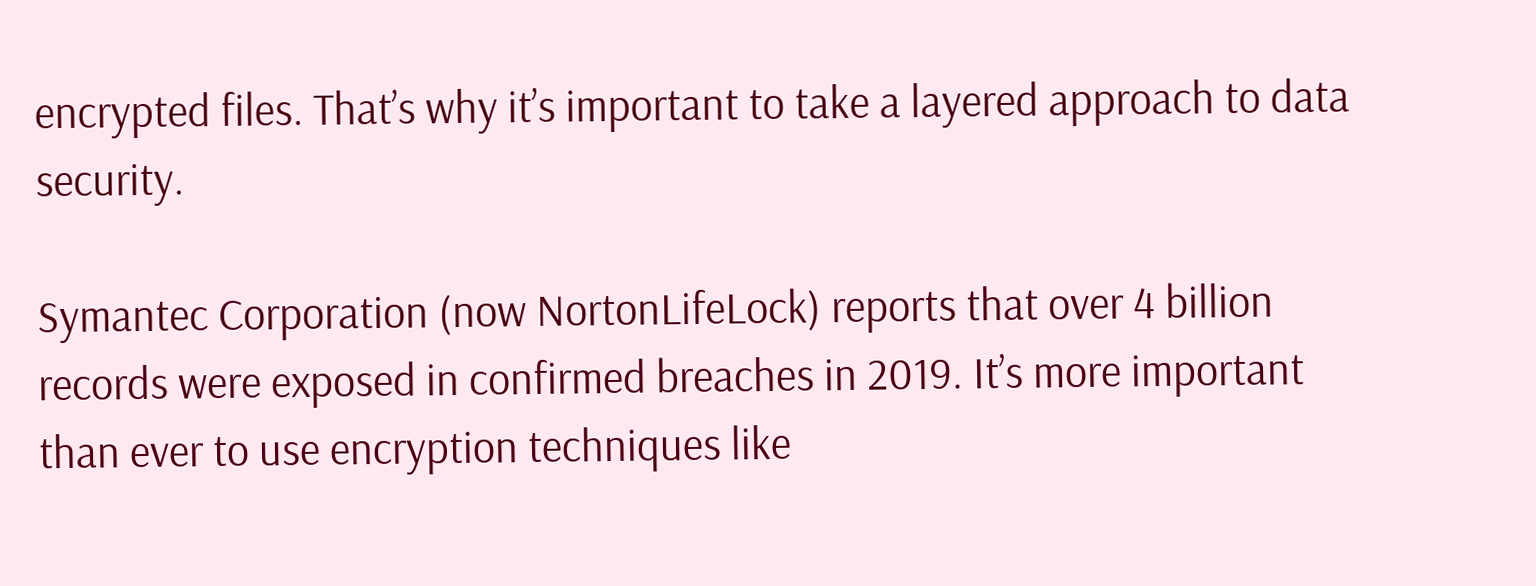encrypted files. That’s why it’s important to take a layered approach to data security.

Symantec Corporation (now NortonLifeLock) reports that over 4 billion records were exposed in confirmed breaches in 2019. It’s more important than ever to use encryption techniques like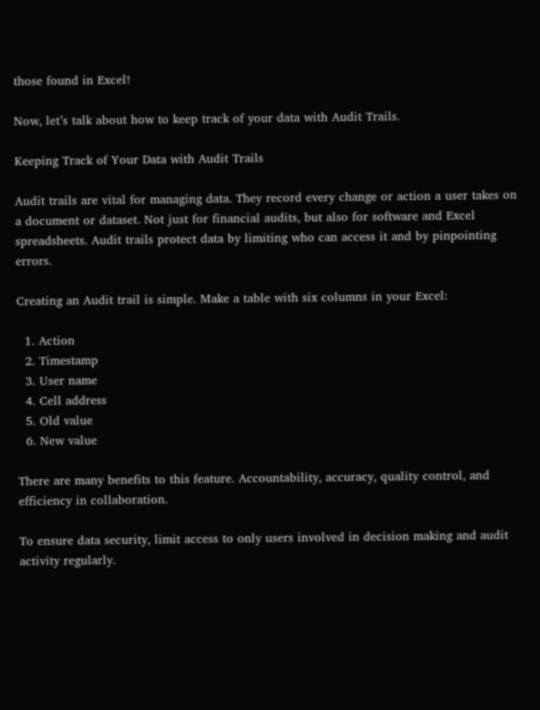those found in Excel!

Now, let’s talk about how to keep track of your data with Audit Trails.

Keeping Track of Your Data with Audit Trails

Audit trails are vital for managing data. They record every change or action a user takes on a document or dataset. Not just for financial audits, but also for software and Excel spreadsheets. Audit trails protect data by limiting who can access it and by pinpointing errors.

Creating an Audit trail is simple. Make a table with six columns in your Excel:

  1. Action
  2. Timestamp
  3. User name
  4. Cell address
  5. Old value
  6. New value

There are many benefits to this feature. Accountability, accuracy, quality control, and efficiency in collaboration.

To ensure data security, limit access to only users involved in decision making and audit activity regularly.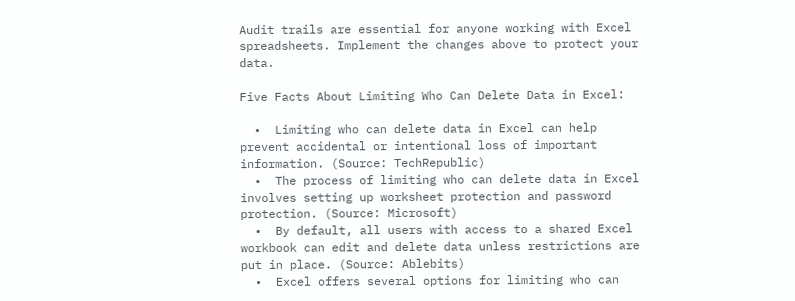Audit trails are essential for anyone working with Excel spreadsheets. Implement the changes above to protect your data.

Five Facts About Limiting Who Can Delete Data in Excel:

  •  Limiting who can delete data in Excel can help prevent accidental or intentional loss of important information. (Source: TechRepublic)
  •  The process of limiting who can delete data in Excel involves setting up worksheet protection and password protection. (Source: Microsoft)
  •  By default, all users with access to a shared Excel workbook can edit and delete data unless restrictions are put in place. (Source: Ablebits)
  •  Excel offers several options for limiting who can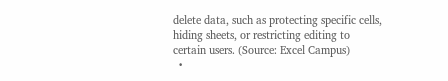delete data, such as protecting specific cells, hiding sheets, or restricting editing to certain users. (Source: Excel Campus)
  •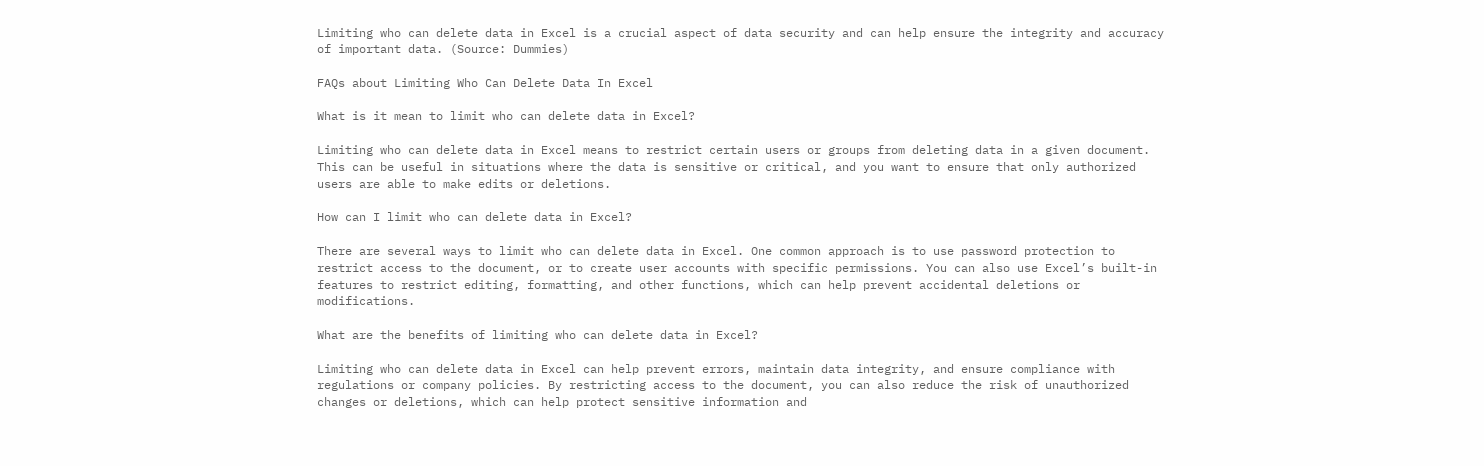Limiting who can delete data in Excel is a crucial aspect of data security and can help ensure the integrity and accuracy of important data. (Source: Dummies)

FAQs about Limiting Who Can Delete Data In Excel

What is it mean to limit who can delete data in Excel?

Limiting who can delete data in Excel means to restrict certain users or groups from deleting data in a given document. This can be useful in situations where the data is sensitive or critical, and you want to ensure that only authorized users are able to make edits or deletions.

How can I limit who can delete data in Excel?

There are several ways to limit who can delete data in Excel. One common approach is to use password protection to restrict access to the document, or to create user accounts with specific permissions. You can also use Excel’s built-in features to restrict editing, formatting, and other functions, which can help prevent accidental deletions or modifications.

What are the benefits of limiting who can delete data in Excel?

Limiting who can delete data in Excel can help prevent errors, maintain data integrity, and ensure compliance with regulations or company policies. By restricting access to the document, you can also reduce the risk of unauthorized changes or deletions, which can help protect sensitive information and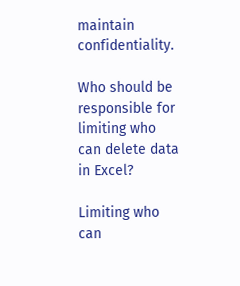maintain confidentiality.

Who should be responsible for limiting who can delete data in Excel?

Limiting who can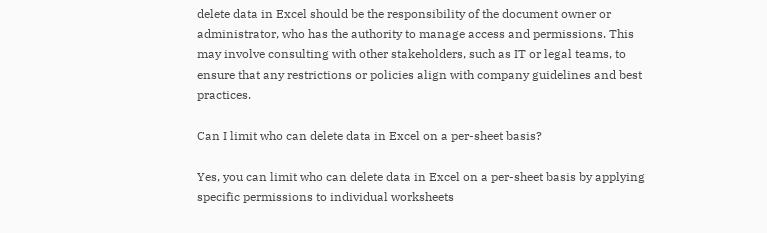delete data in Excel should be the responsibility of the document owner or administrator, who has the authority to manage access and permissions. This may involve consulting with other stakeholders, such as IT or legal teams, to ensure that any restrictions or policies align with company guidelines and best practices.

Can I limit who can delete data in Excel on a per-sheet basis?

Yes, you can limit who can delete data in Excel on a per-sheet basis by applying specific permissions to individual worksheets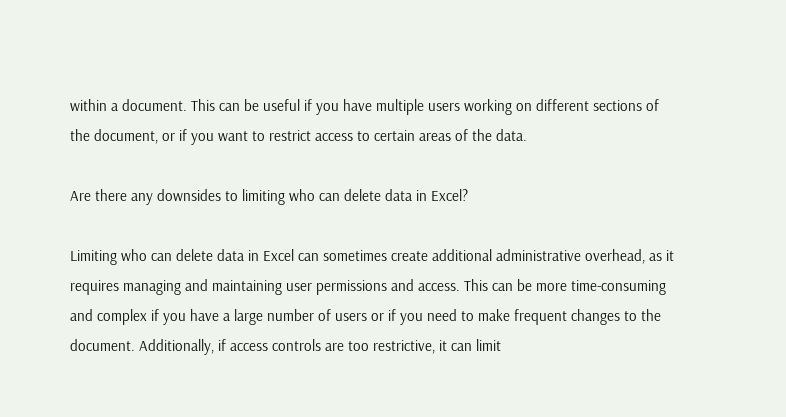within a document. This can be useful if you have multiple users working on different sections of the document, or if you want to restrict access to certain areas of the data.

Are there any downsides to limiting who can delete data in Excel?

Limiting who can delete data in Excel can sometimes create additional administrative overhead, as it requires managing and maintaining user permissions and access. This can be more time-consuming and complex if you have a large number of users or if you need to make frequent changes to the document. Additionally, if access controls are too restrictive, it can limit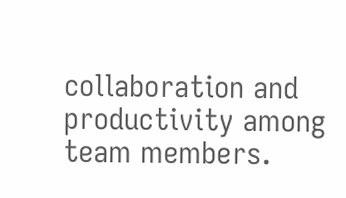collaboration and productivity among team members.